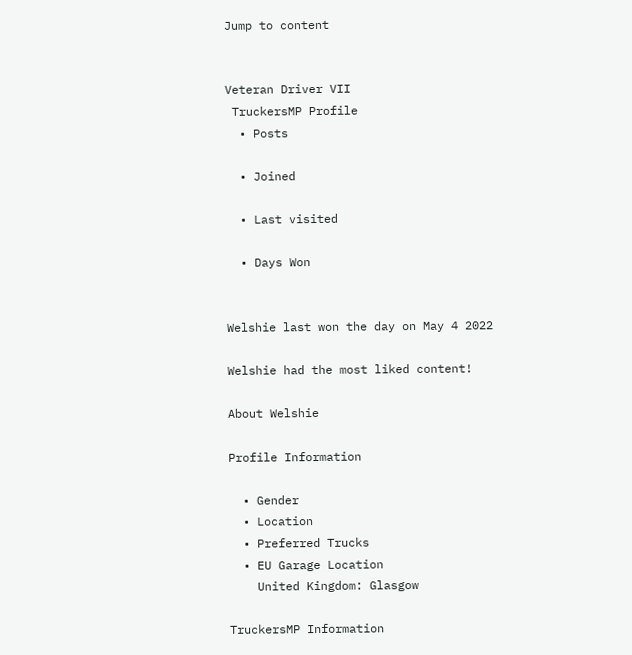Jump to content


Veteran Driver VII
 TruckersMP Profile
  • Posts

  • Joined

  • Last visited

  • Days Won


Welshie last won the day on May 4 2022

Welshie had the most liked content!

About Welshie

Profile Information

  • Gender
  • Location
  • Preferred Trucks
  • EU Garage Location
    United Kingdom: Glasgow

TruckersMP Information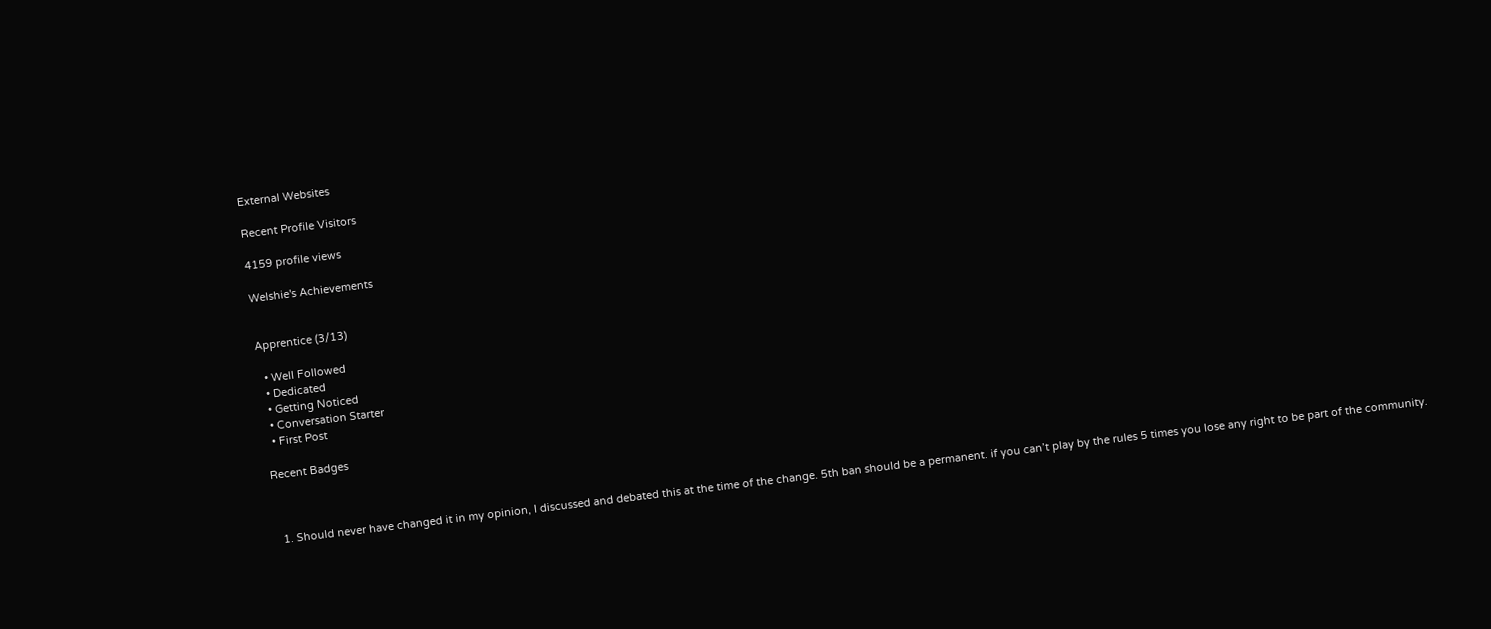External Websites

Recent Profile Visitors

4159 profile views

Welshie's Achievements


Apprentice (3/13)

  • Well Followed
  • Dedicated
  • Getting Noticed
  • Conversation Starter
  • First Post

Recent Badges



  1. Should never have changed it in my opinion, I discussed and debated this at the time of the change. 5th ban should be a permanent. if you can’t play by the rules 5 times you lose any right to be part of the community.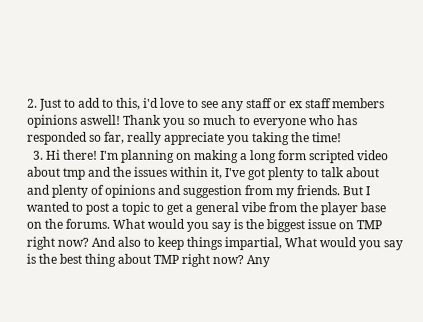2. Just to add to this, i'd love to see any staff or ex staff members opinions aswell! Thank you so much to everyone who has responded so far, really appreciate you taking the time!
  3. Hi there! I'm planning on making a long form scripted video about tmp and the issues within it, I've got plenty to talk about and plenty of opinions and suggestion from my friends. But I wanted to post a topic to get a general vibe from the player base on the forums. What would you say is the biggest issue on TMP right now? And also to keep things impartial, What would you say is the best thing about TMP right now? Any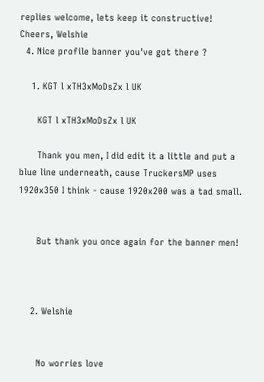replies welcome, lets keep it constructive! Cheers, Welshie
  4. Nice profile banner you've got there ?

    1. KGT l xTH3xMoDsZx l UK

      KGT l xTH3xMoDsZx l UK

      Thank you men, I did edit it a little and put a blue line underneath, cause TruckersMP uses 1920x350 I think - cause 1920x200 was a tad small.


      But thank you once again for the banner men!



    2. Welshie


      No worries love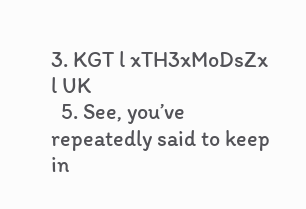3. KGT l xTH3xMoDsZx l UK
  5. See, you’ve repeatedly said to keep in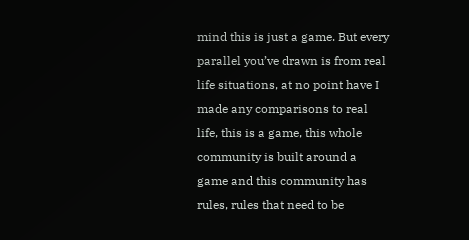mind this is just a game. But every parallel you’ve drawn is from real life situations, at no point have I made any comparisons to real life, this is a game, this whole community is built around a game and this community has rules, rules that need to be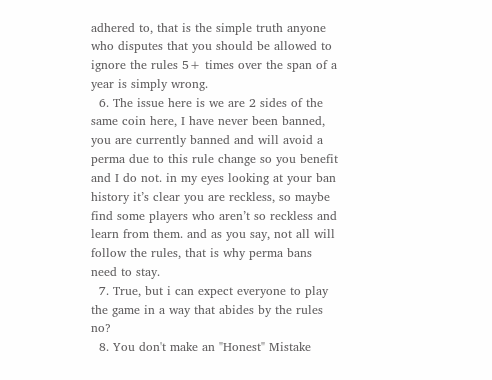adhered to, that is the simple truth anyone who disputes that you should be allowed to ignore the rules 5+ times over the span of a year is simply wrong.
  6. The issue here is we are 2 sides of the same coin here, I have never been banned, you are currently banned and will avoid a perma due to this rule change so you benefit and I do not. in my eyes looking at your ban history it’s clear you are reckless, so maybe find some players who aren’t so reckless and learn from them. and as you say, not all will follow the rules, that is why perma bans need to stay.
  7. True, but i can expect everyone to play the game in a way that abides by the rules no?
  8. You don't make an "Honest" Mistake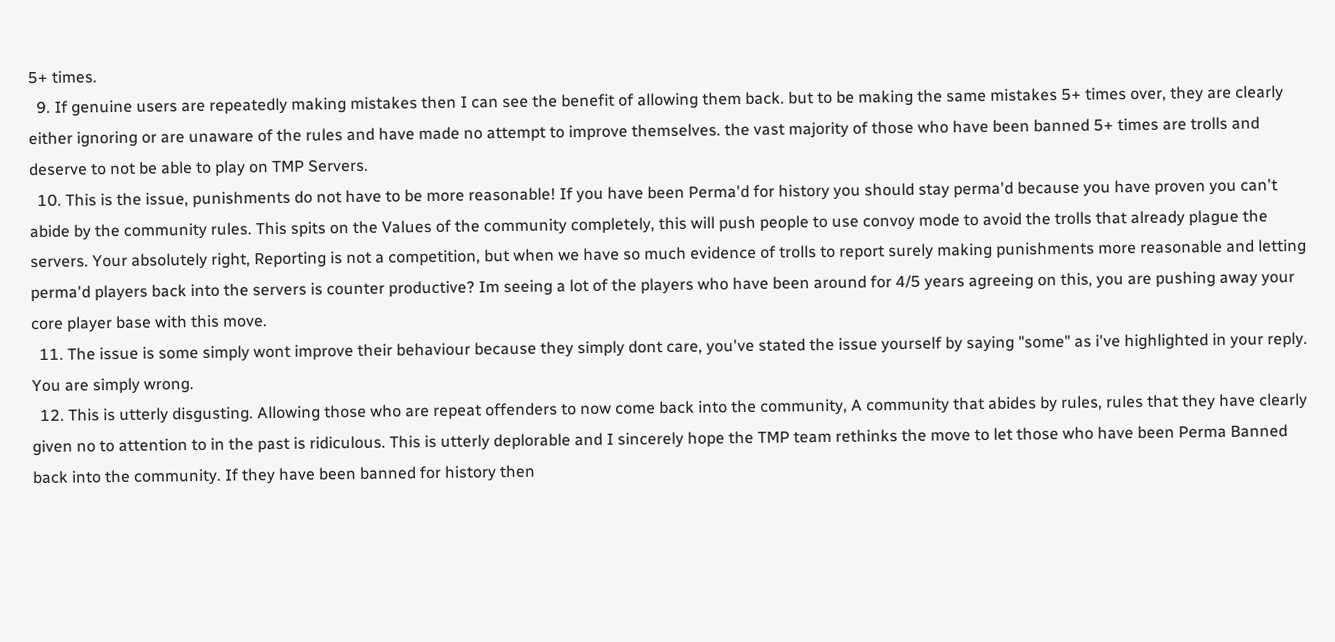5+ times.
  9. If genuine users are repeatedly making mistakes then I can see the benefit of allowing them back. but to be making the same mistakes 5+ times over, they are clearly either ignoring or are unaware of the rules and have made no attempt to improve themselves. the vast majority of those who have been banned 5+ times are trolls and deserve to not be able to play on TMP Servers.
  10. This is the issue, punishments do not have to be more reasonable! If you have been Perma'd for history you should stay perma'd because you have proven you can't abide by the community rules. This spits on the Values of the community completely, this will push people to use convoy mode to avoid the trolls that already plague the servers. Your absolutely right, Reporting is not a competition, but when we have so much evidence of trolls to report surely making punishments more reasonable and letting perma'd players back into the servers is counter productive? Im seeing a lot of the players who have been around for 4/5 years agreeing on this, you are pushing away your core player base with this move.
  11. The issue is some simply wont improve their behaviour because they simply dont care, you've stated the issue yourself by saying "some" as i've highlighted in your reply. You are simply wrong.
  12. This is utterly disgusting. Allowing those who are repeat offenders to now come back into the community, A community that abides by rules, rules that they have clearly given no to attention to in the past is ridiculous. This is utterly deplorable and I sincerely hope the TMP team rethinks the move to let those who have been Perma Banned back into the community. If they have been banned for history then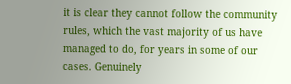it is clear they cannot follow the community rules, which the vast majority of us have managed to do, for years in some of our cases. Genuinely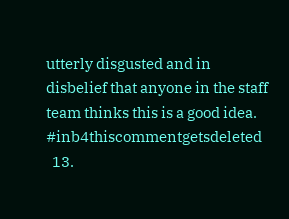utterly disgusted and in disbelief that anyone in the staff team thinks this is a good idea. #inb4thiscommentgetsdeleted
  13.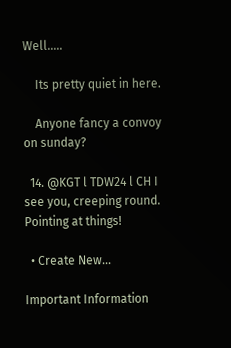Well.....

    Its pretty quiet in here.

    Anyone fancy a convoy on sunday?

  14. @KGT l TDW24 l CH I see you, creeping round. Pointing at things!

  • Create New...

Important Information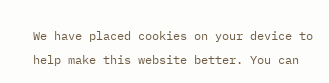We have placed cookies on your device to help make this website better. You can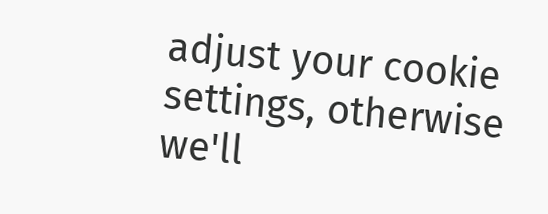adjust your cookie settings, otherwise we'll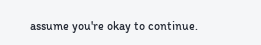assume you're okay to continue.